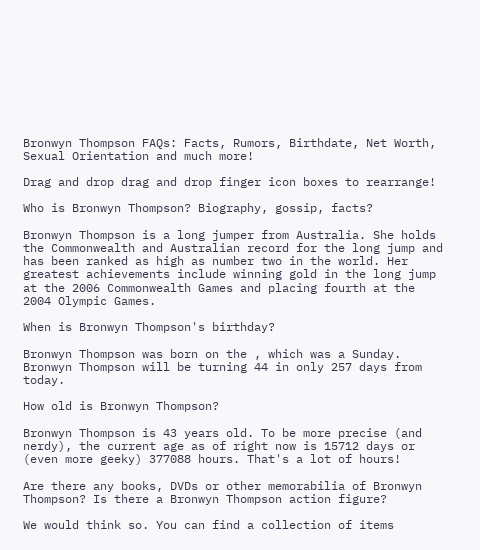Bronwyn Thompson FAQs: Facts, Rumors, Birthdate, Net Worth, Sexual Orientation and much more!

Drag and drop drag and drop finger icon boxes to rearrange!

Who is Bronwyn Thompson? Biography, gossip, facts?

Bronwyn Thompson is a long jumper from Australia. She holds the Commonwealth and Australian record for the long jump and has been ranked as high as number two in the world. Her greatest achievements include winning gold in the long jump at the 2006 Commonwealth Games and placing fourth at the 2004 Olympic Games.

When is Bronwyn Thompson's birthday?

Bronwyn Thompson was born on the , which was a Sunday. Bronwyn Thompson will be turning 44 in only 257 days from today.

How old is Bronwyn Thompson?

Bronwyn Thompson is 43 years old. To be more precise (and nerdy), the current age as of right now is 15712 days or (even more geeky) 377088 hours. That's a lot of hours!

Are there any books, DVDs or other memorabilia of Bronwyn Thompson? Is there a Bronwyn Thompson action figure?

We would think so. You can find a collection of items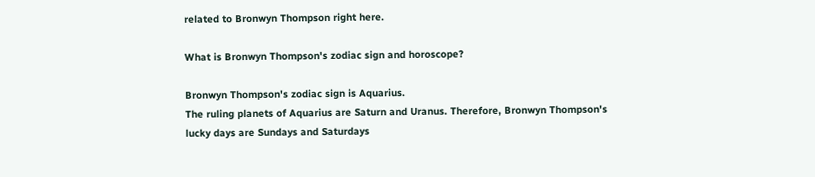related to Bronwyn Thompson right here.

What is Bronwyn Thompson's zodiac sign and horoscope?

Bronwyn Thompson's zodiac sign is Aquarius.
The ruling planets of Aquarius are Saturn and Uranus. Therefore, Bronwyn Thompson's lucky days are Sundays and Saturdays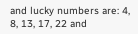and lucky numbers are: 4, 8, 13, 17, 22 and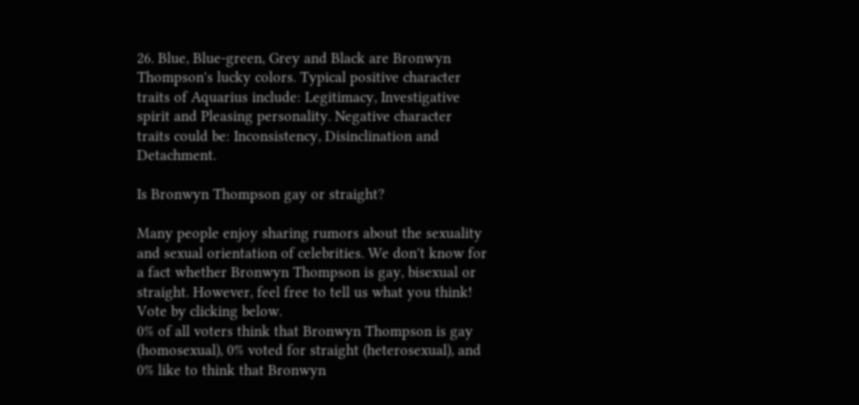26. Blue, Blue-green, Grey and Black are Bronwyn Thompson's lucky colors. Typical positive character traits of Aquarius include: Legitimacy, Investigative spirit and Pleasing personality. Negative character traits could be: Inconsistency, Disinclination and Detachment.

Is Bronwyn Thompson gay or straight?

Many people enjoy sharing rumors about the sexuality and sexual orientation of celebrities. We don't know for a fact whether Bronwyn Thompson is gay, bisexual or straight. However, feel free to tell us what you think! Vote by clicking below.
0% of all voters think that Bronwyn Thompson is gay (homosexual), 0% voted for straight (heterosexual), and 0% like to think that Bronwyn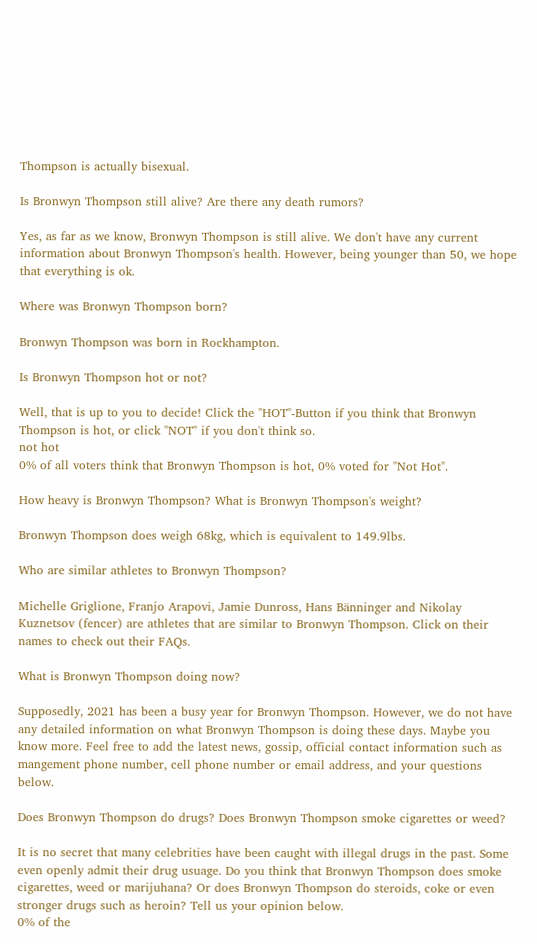Thompson is actually bisexual.

Is Bronwyn Thompson still alive? Are there any death rumors?

Yes, as far as we know, Bronwyn Thompson is still alive. We don't have any current information about Bronwyn Thompson's health. However, being younger than 50, we hope that everything is ok.

Where was Bronwyn Thompson born?

Bronwyn Thompson was born in Rockhampton.

Is Bronwyn Thompson hot or not?

Well, that is up to you to decide! Click the "HOT"-Button if you think that Bronwyn Thompson is hot, or click "NOT" if you don't think so.
not hot
0% of all voters think that Bronwyn Thompson is hot, 0% voted for "Not Hot".

How heavy is Bronwyn Thompson? What is Bronwyn Thompson's weight?

Bronwyn Thompson does weigh 68kg, which is equivalent to 149.9lbs.

Who are similar athletes to Bronwyn Thompson?

Michelle Griglione, Franjo Arapovi, Jamie Dunross, Hans Bänninger and Nikolay Kuznetsov (fencer) are athletes that are similar to Bronwyn Thompson. Click on their names to check out their FAQs.

What is Bronwyn Thompson doing now?

Supposedly, 2021 has been a busy year for Bronwyn Thompson. However, we do not have any detailed information on what Bronwyn Thompson is doing these days. Maybe you know more. Feel free to add the latest news, gossip, official contact information such as mangement phone number, cell phone number or email address, and your questions below.

Does Bronwyn Thompson do drugs? Does Bronwyn Thompson smoke cigarettes or weed?

It is no secret that many celebrities have been caught with illegal drugs in the past. Some even openly admit their drug usuage. Do you think that Bronwyn Thompson does smoke cigarettes, weed or marijuhana? Or does Bronwyn Thompson do steroids, coke or even stronger drugs such as heroin? Tell us your opinion below.
0% of the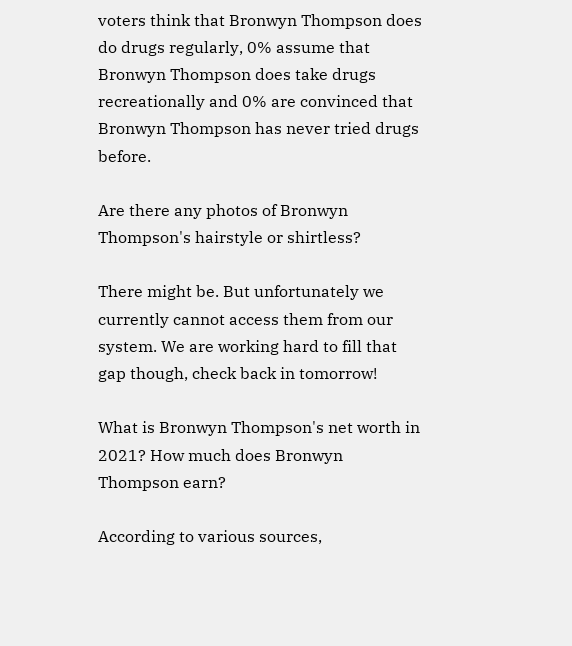voters think that Bronwyn Thompson does do drugs regularly, 0% assume that Bronwyn Thompson does take drugs recreationally and 0% are convinced that Bronwyn Thompson has never tried drugs before.

Are there any photos of Bronwyn Thompson's hairstyle or shirtless?

There might be. But unfortunately we currently cannot access them from our system. We are working hard to fill that gap though, check back in tomorrow!

What is Bronwyn Thompson's net worth in 2021? How much does Bronwyn Thompson earn?

According to various sources,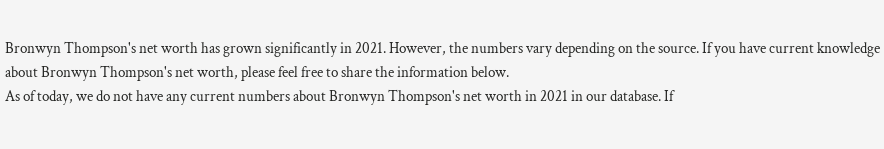Bronwyn Thompson's net worth has grown significantly in 2021. However, the numbers vary depending on the source. If you have current knowledge about Bronwyn Thompson's net worth, please feel free to share the information below.
As of today, we do not have any current numbers about Bronwyn Thompson's net worth in 2021 in our database. If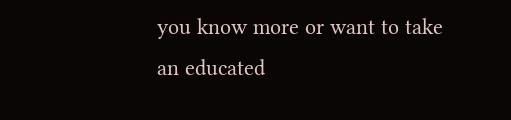you know more or want to take an educated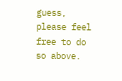guess, please feel free to do so above.